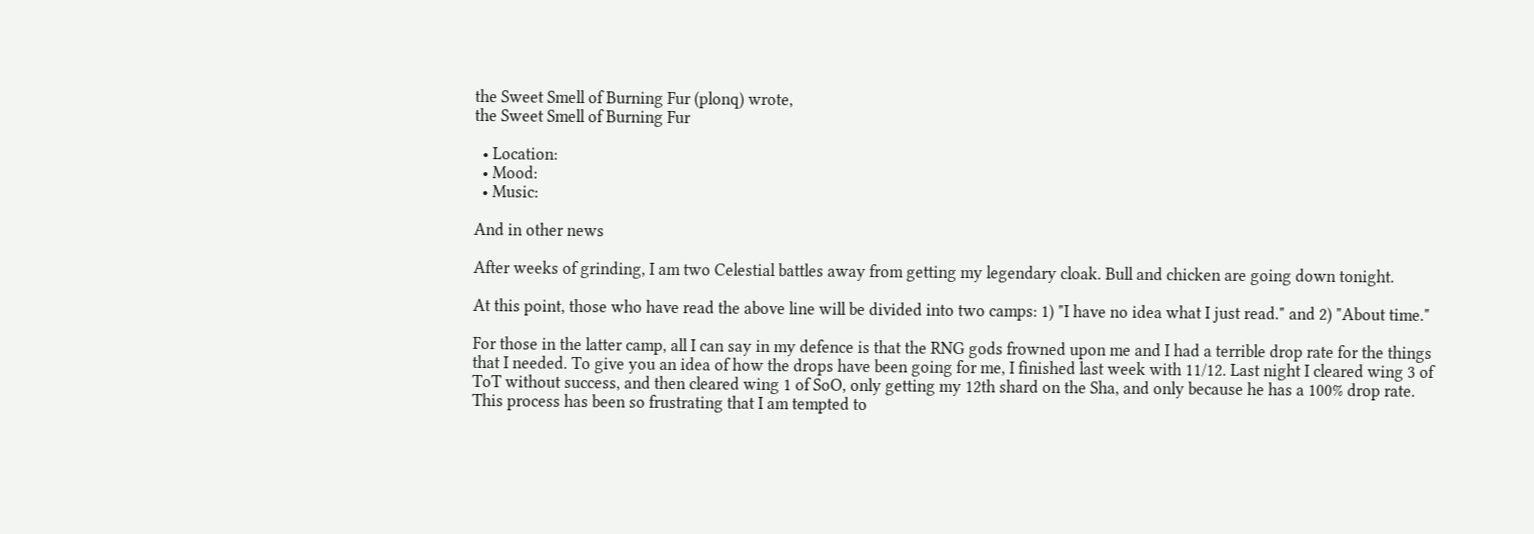the Sweet Smell of Burning Fur (plonq) wrote,
the Sweet Smell of Burning Fur

  • Location:
  • Mood:
  • Music:

And in other news

After weeks of grinding, I am two Celestial battles away from getting my legendary cloak. Bull and chicken are going down tonight.

At this point, those who have read the above line will be divided into two camps: 1) "I have no idea what I just read." and 2) "About time."

For those in the latter camp, all I can say in my defence is that the RNG gods frowned upon me and I had a terrible drop rate for the things that I needed. To give you an idea of how the drops have been going for me, I finished last week with 11/12. Last night I cleared wing 3 of ToT without success, and then cleared wing 1 of SoO, only getting my 12th shard on the Sha, and only because he has a 100% drop rate. This process has been so frustrating that I am tempted to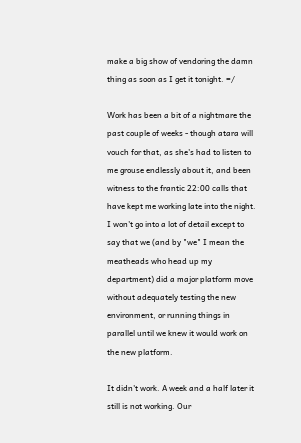make a big show of vendoring the damn thing as soon as I get it tonight. =/

Work has been a bit of a nightmare the past couple of weeks - though atara will vouch for that, as she's had to listen to me grouse endlessly about it, and been witness to the frantic 22:00 calls that have kept me working late into the night. I won't go into a lot of detail except to say that we (and by "we" I mean the meatheads who head up my department) did a major platform move without adequately testing the new environment, or running things in parallel until we knew it would work on the new platform.

It didn't work. A week and a half later it still is not working. Our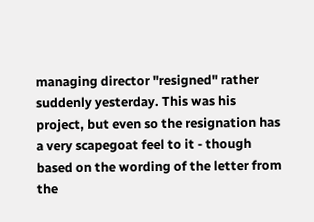managing director "resigned" rather suddenly yesterday. This was his project, but even so the resignation has a very scapegoat feel to it - though based on the wording of the letter from the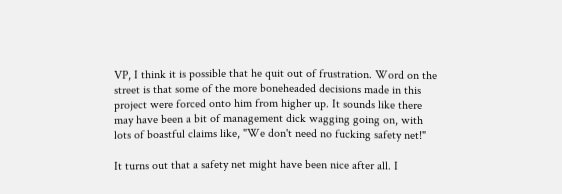VP, I think it is possible that he quit out of frustration. Word on the street is that some of the more boneheaded decisions made in this project were forced onto him from higher up. It sounds like there may have been a bit of management dick wagging going on, with lots of boastful claims like, "We don't need no fucking safety net!"

It turns out that a safety net might have been nice after all. I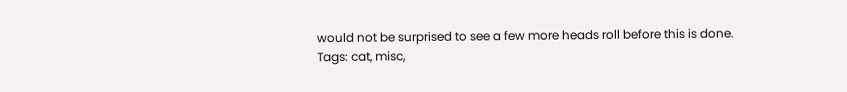would not be surprised to see a few more heads roll before this is done.
Tags: cat, misc,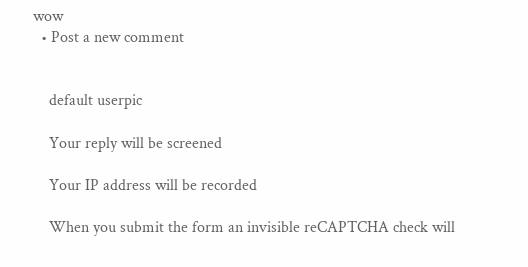wow
  • Post a new comment


    default userpic

    Your reply will be screened

    Your IP address will be recorded

    When you submit the form an invisible reCAPTCHA check will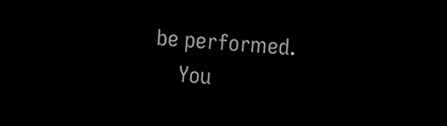be performed.
    You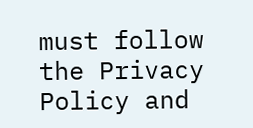must follow the Privacy Policy and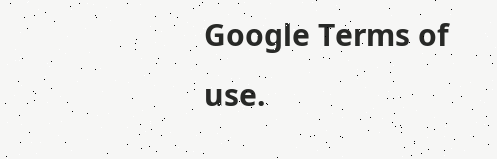Google Terms of use.